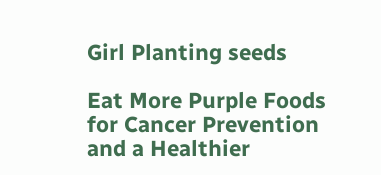Girl Planting seeds

Eat More Purple Foods for Cancer Prevention and a Healthier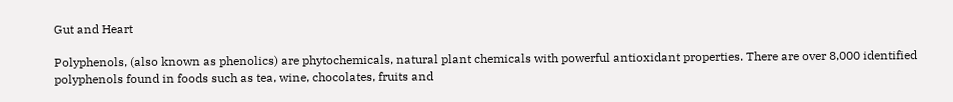Gut and Heart

Polyphenols, (also known as phenolics) are phytochemicals, natural plant chemicals with powerful antioxidant properties. There are over 8,000 identified polyphenols found in foods such as tea, wine, chocolates, fruits and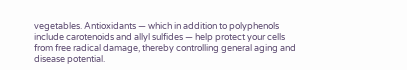vegetables. Antioxidants — which in addition to polyphenols include carotenoids and allyl sulfides — help protect your cells from free radical damage, thereby controlling general aging and disease potential.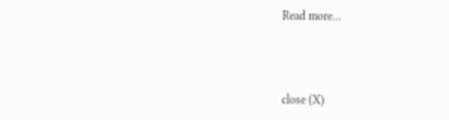Read more...



close (X)